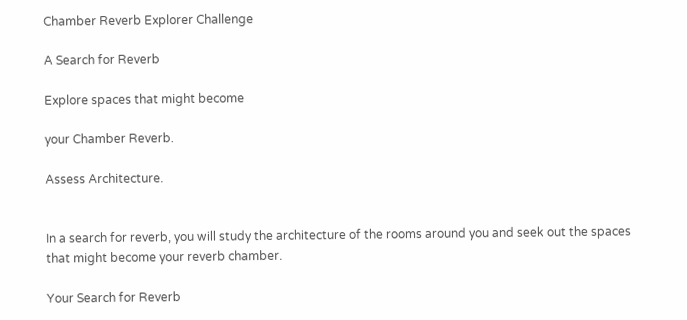Chamber Reverb Explorer Challenge

A Search for Reverb

Explore spaces that might become

your Chamber Reverb.

Assess Architecture.


In a search for reverb, you will study the architecture of the rooms around you and seek out the spaces that might become your reverb chamber.

Your Search for Reverb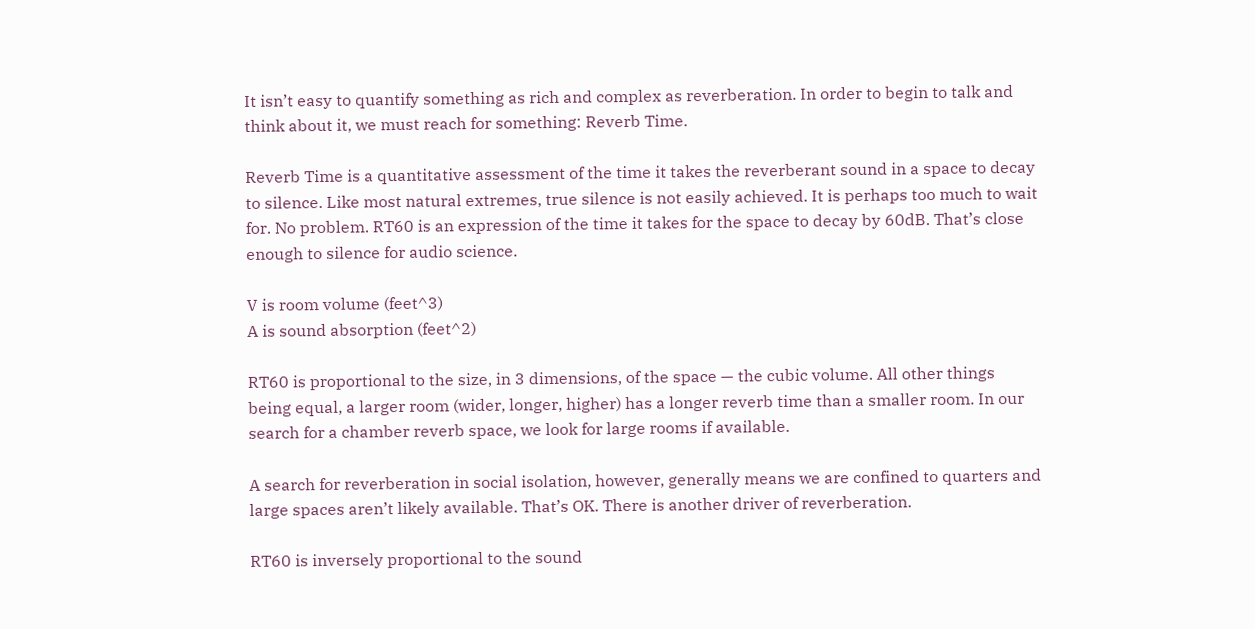It isn’t easy to quantify something as rich and complex as reverberation. In order to begin to talk and think about it, we must reach for something: Reverb Time.

Reverb Time is a quantitative assessment of the time it takes the reverberant sound in a space to decay to silence. Like most natural extremes, true silence is not easily achieved. It is perhaps too much to wait for. No problem. RT60 is an expression of the time it takes for the space to decay by 60dB. That’s close enough to silence for audio science.

V is room volume (feet^3)
A is sound absorption (feet^2)

RT60 is proportional to the size, in 3 dimensions, of the space — the cubic volume. All other things being equal, a larger room (wider, longer, higher) has a longer reverb time than a smaller room. In our search for a chamber reverb space, we look for large rooms if available.

A search for reverberation in social isolation, however, generally means we are confined to quarters and large spaces aren’t likely available. That’s OK. There is another driver of reverberation.

RT60 is inversely proportional to the sound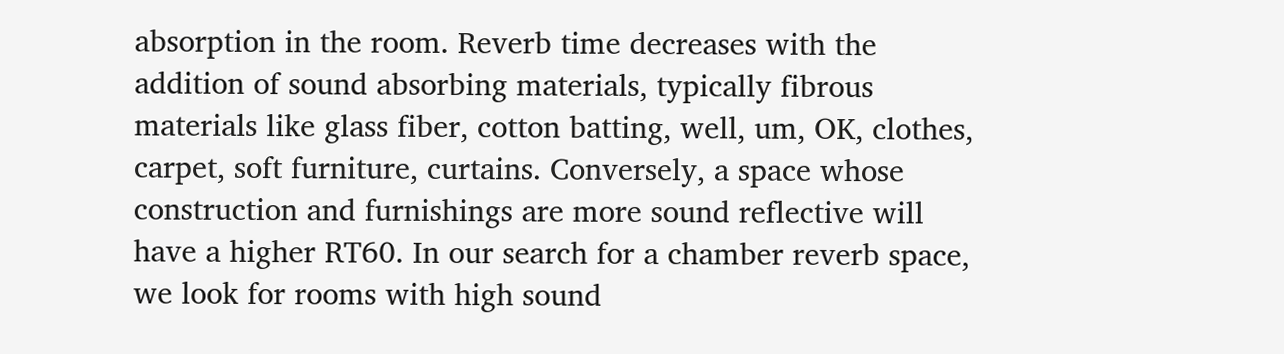absorption in the room. Reverb time decreases with the addition of sound absorbing materials, typically fibrous materials like glass fiber, cotton batting, well, um, OK, clothes, carpet, soft furniture, curtains. Conversely, a space whose construction and furnishings are more sound reflective will have a higher RT60. In our search for a chamber reverb space, we look for rooms with high sound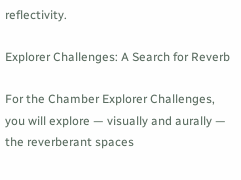reflectivity.

Explorer Challenges: A Search for Reverb

For the Chamber Explorer Challenges, you will explore — visually and aurally — the reverberant spaces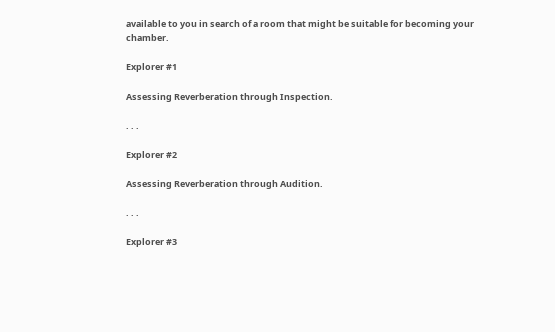available to you in search of a room that might be suitable for becoming your chamber.

Explorer #1

Assessing Reverberation through Inspection.

. . .

Explorer #2

Assessing Reverberation through Audition.

. . .

Explorer #3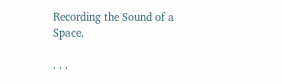Recording the Sound of a Space.

. . .